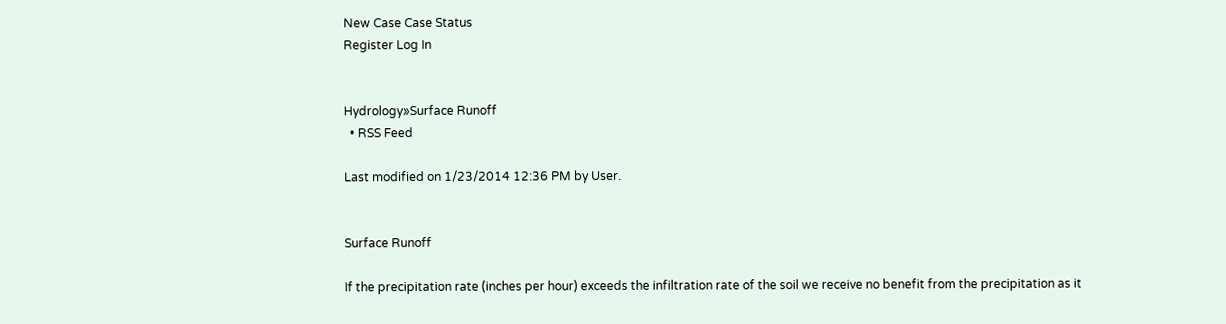New Case Case Status
Register Log In


Hydrology»Surface Runoff
  • RSS Feed

Last modified on 1/23/2014 12:36 PM by User.


Surface Runoff

If the precipitation rate (inches per hour) exceeds the infiltration rate of the soil we receive no benefit from the precipitation as it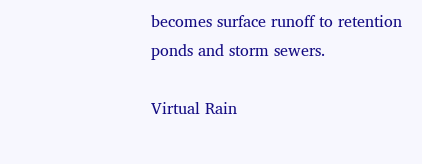becomes surface runoff to retention ponds and storm sewers.

Virtual Rain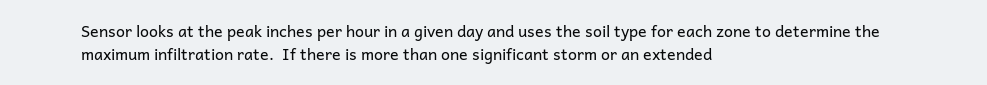Sensor looks at the peak inches per hour in a given day and uses the soil type for each zone to determine the maximum infiltration rate.  If there is more than one significant storm or an extended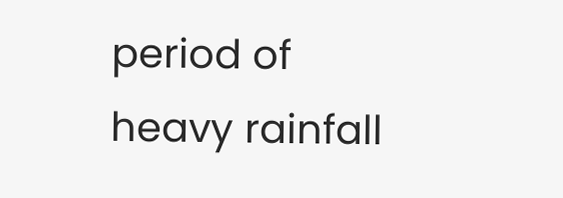period of heavy rainfall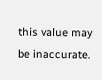this value may be inaccurate.